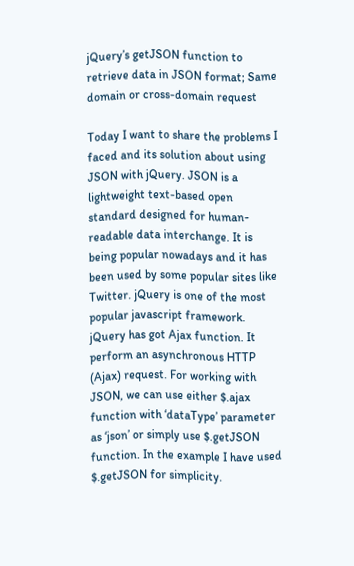jQuery’s getJSON function to retrieve data in JSON format; Same domain or cross-domain request

Today I want to share the problems I faced and its solution about using JSON with jQuery. JSON is a lightweight text-based open standard designed for human-readable data interchange. It is being popular nowadays and it has been used by some popular sites like Twitter. jQuery is one of the most popular javascript framework. jQuery has got Ajax function. It perform an asynchronous HTTP (Ajax) request. For working with JSON, we can use either $.ajax function with ‘dataType’ parameter as ‘json’ or simply use $.getJSON function. In the example I have used $.getJSON for simplicity.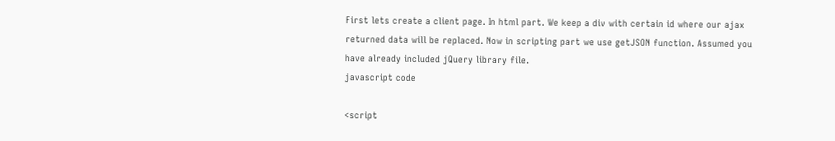First lets create a client page. In html part. We keep a div with certain id where our ajax returned data will be replaced. Now in scripting part we use getJSON function. Assumed you have already included jQuery library file.
javascript code

<script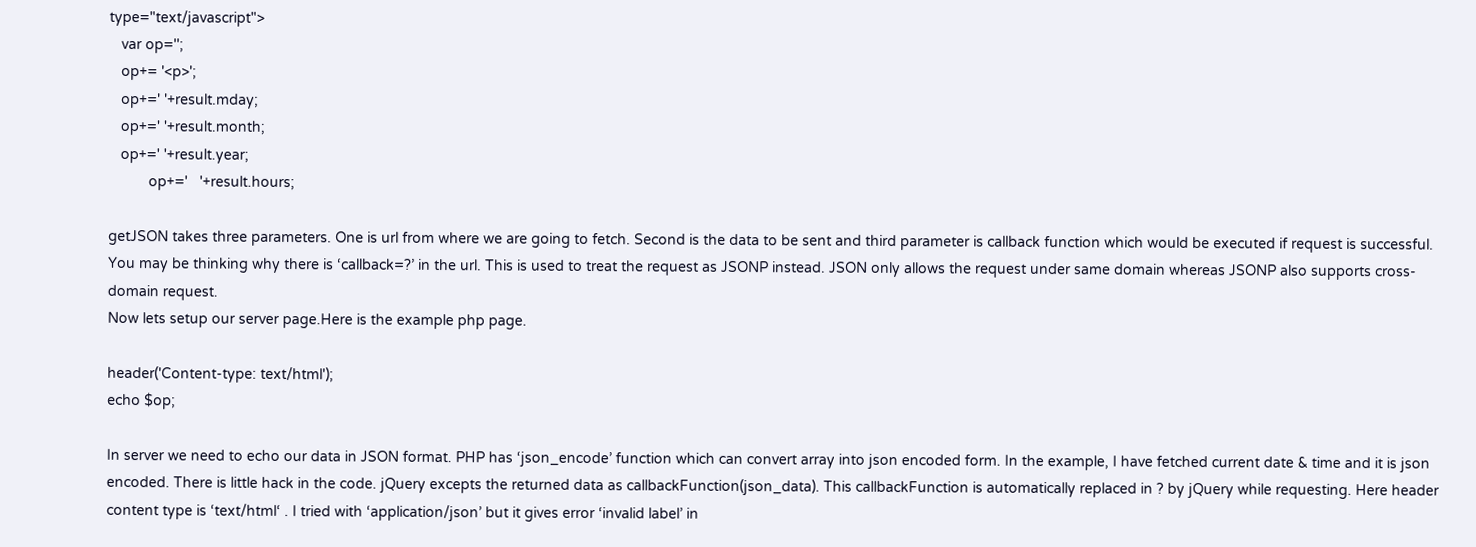type="text/javascript">
   var op='';
   op+= '<p>';
   op+=' '+result.mday;
   op+=' '+result.month;
   op+=' '+result.year;
          op+='   '+result.hours;

getJSON takes three parameters. One is url from where we are going to fetch. Second is the data to be sent and third parameter is callback function which would be executed if request is successful. You may be thinking why there is ‘callback=?’ in the url. This is used to treat the request as JSONP instead. JSON only allows the request under same domain whereas JSONP also supports cross-domain request.
Now lets setup our server page.Here is the example php page.

header('Content-type: text/html');
echo $op;

In server we need to echo our data in JSON format. PHP has ‘json_encode’ function which can convert array into json encoded form. In the example, I have fetched current date & time and it is json encoded. There is little hack in the code. jQuery excepts the returned data as callbackFunction(json_data). This callbackFunction is automatically replaced in ? by jQuery while requesting. Here header content type is ‘text/html‘ . I tried with ‘application/json’ but it gives error ‘invalid label’ in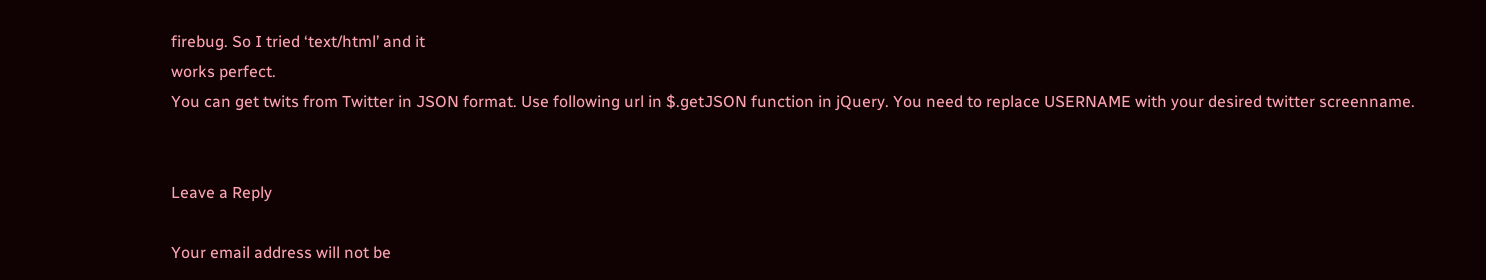firebug. So I tried ‘text/html’ and it
works perfect.
You can get twits from Twitter in JSON format. Use following url in $.getJSON function in jQuery. You need to replace USERNAME with your desired twitter screenname.


Leave a Reply

Your email address will not be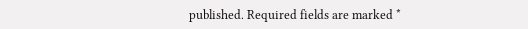published. Required fields are marked *